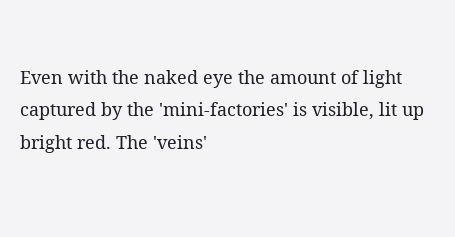Even with the naked eye the amount of light captured by the 'mini-factories' is visible, lit up bright red. The 'veins'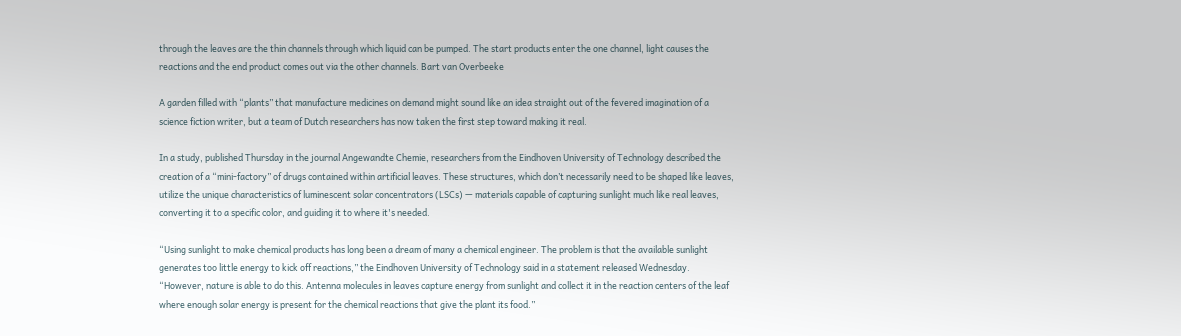through the leaves are the thin channels through which liquid can be pumped. The start products enter the one channel, light causes the reactions and the end product comes out via the other channels. Bart van Overbeeke

A garden filled with “plants” that manufacture medicines on demand might sound like an idea straight out of the fevered imagination of a science fiction writer, but a team of Dutch researchers has now taken the first step toward making it real.

In a study, published Thursday in the journal Angewandte Chemie, researchers from the Eindhoven University of Technology described the creation of a “mini-factory” of drugs contained within artificial leaves. These structures, which don’t necessarily need to be shaped like leaves, utilize the unique characteristics of luminescent solar concentrators (LSCs) — materials capable of capturing sunlight much like real leaves, converting it to a specific color, and guiding it to where it's needed.

“Using sunlight to make chemical products has long been a dream of many a chemical engineer. The problem is that the available sunlight generates too little energy to kick off reactions,” the Eindhoven University of Technology said in a statement released Wednesday. “However, nature is able to do this. Antenna molecules in leaves capture energy from sunlight and collect it in the reaction centers of the leaf where enough solar energy is present for the chemical reactions that give the plant its food.”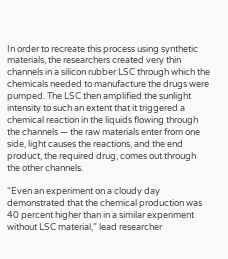In order to recreate this process using synthetic materials, the researchers created very thin channels in a silicon rubber LSC through which the chemicals needed to manufacture the drugs were pumped. The LSC then amplified the sunlight intensity to such an extent that it triggered a chemical reaction in the liquids flowing through the channels — the raw materials enter from one side, light causes the reactions, and the end product, the required drug, comes out through the other channels.

“Even an experiment on a cloudy day demonstrated that the chemical production was 40 percent higher than in a similar experiment without LSC material,” lead researcher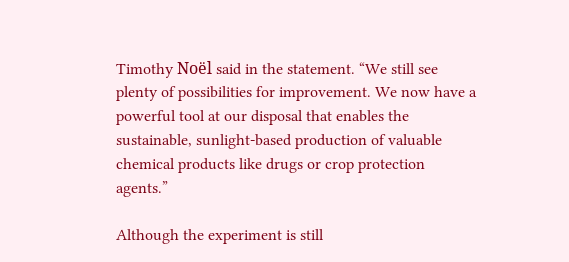Timothy Noël said in the statement. “We still see plenty of possibilities for improvement. We now have a powerful tool at our disposal that enables the sustainable, sunlight-based production of valuable chemical products like drugs or crop protection agents.”

Although the experiment is still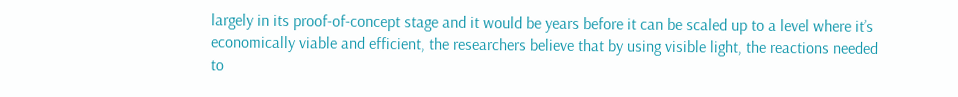largely in its proof-of-concept stage and it would be years before it can be scaled up to a level where it’s economically viable and efficient, the researchers believe that by using visible light, the reactions needed to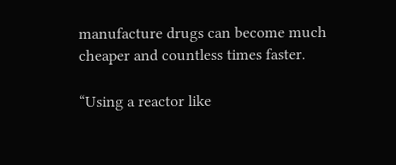manufacture drugs can become much cheaper and countless times faster.

“Using a reactor like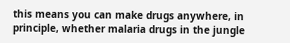this means you can make drugs anywhere, in principle, whether malaria drugs in the jungle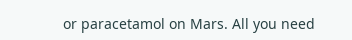or paracetamol on Mars. All you need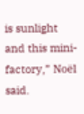is sunlight and this mini-factory,” Noël said.